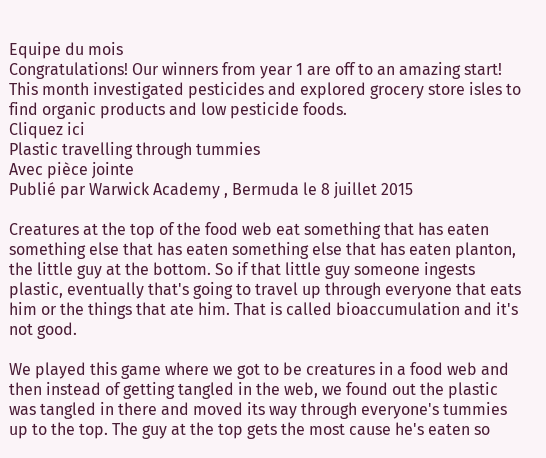Equipe du mois
Congratulations! Our winners from year 1 are off to an amazing start! This month investigated pesticides and explored grocery store isles to find organic products and low pesticide foods.
Cliquez ici
Plastic travelling through tummies
Avec pièce jointe
Publié par Warwick Academy , Bermuda le 8 juillet 2015

Creatures at the top of the food web eat something that has eaten something else that has eaten something else that has eaten planton, the little guy at the bottom. So if that little guy someone ingests plastic, eventually that's going to travel up through everyone that eats him or the things that ate him. That is called bioaccumulation and it's not good.

We played this game where we got to be creatures in a food web and then instead of getting tangled in the web, we found out the plastic was tangled in there and moved its way through everyone's tummies up to the top. The guy at the top gets the most cause he's eaten so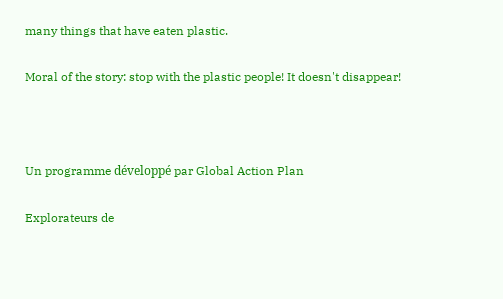many things that have eaten plastic.

Moral of the story: stop with the plastic people! It doesn't disappear!



Un programme développé par Global Action Plan

Explorateurs de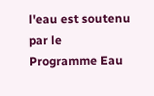l'eau est soutenu par le
Programme Eau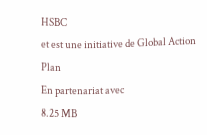HSBC
et est une initiative de Global Action Plan
En partenariat avec
8.25 MB